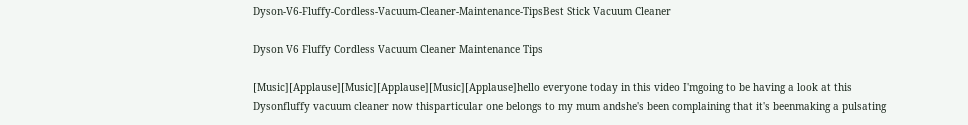Dyson-V6-Fluffy-Cordless-Vacuum-Cleaner-Maintenance-TipsBest Stick Vacuum Cleaner

Dyson V6 Fluffy Cordless Vacuum Cleaner Maintenance Tips

[Music][Applause][Music][Applause][Music][Applause]hello everyone today in this video I'mgoing to be having a look at this Dysonfluffy vacuum cleaner now thisparticular one belongs to my mum andshe's been complaining that it's beenmaking a pulsating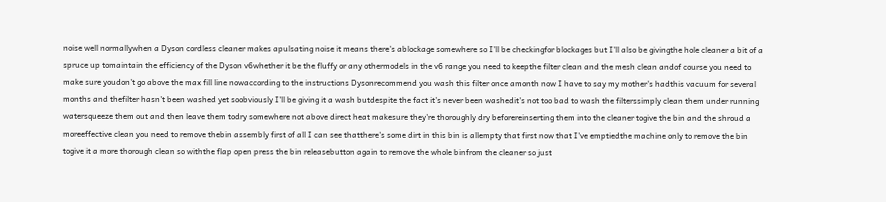noise well normallywhen a Dyson cordless cleaner makes apulsating noise it means there's ablockage somewhere so I'll be checkingfor blockages but I'll also be givingthe hole cleaner a bit of a spruce up tomaintain the efficiency of the Dyson v6whether it be the fluffy or any othermodels in the v6 range you need to keepthe filter clean and the mesh clean andof course you need to make sure youdon't go above the max fill line nowaccording to the instructions Dysonrecommend you wash this filter once amonth now I have to say my mother's hadthis vacuum for several months and thefilter hasn't been washed yet soobviously I'll be giving it a wash butdespite the fact it's never been washedit's not too bad to wash the filterssimply clean them under running watersqueeze them out and then leave them todry somewhere not above direct heat makesure they're thoroughly dry beforereinserting them into the cleaner togive the bin and the shroud a moreeffective clean you need to remove thebin assembly first of all I can see thatthere's some dirt in this bin is allempty that first now that I've emptiedthe machine only to remove the bin togive it a more thorough clean so withthe flap open press the bin releasebutton again to remove the whole binfrom the cleaner so just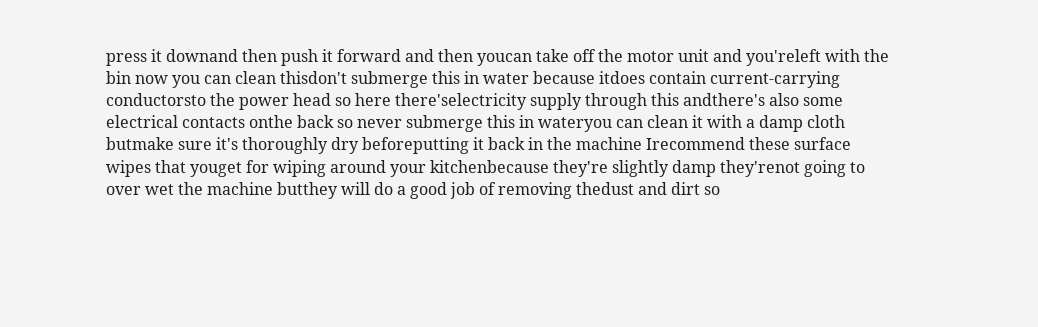press it downand then push it forward and then youcan take off the motor unit and you'releft with the bin now you can clean thisdon't submerge this in water because itdoes contain current-carrying conductorsto the power head so here there'selectricity supply through this andthere's also some electrical contacts onthe back so never submerge this in wateryou can clean it with a damp cloth butmake sure it's thoroughly dry beforeputting it back in the machine Irecommend these surface wipes that youget for wiping around your kitchenbecause they're slightly damp they'renot going to over wet the machine butthey will do a good job of removing thedust and dirt so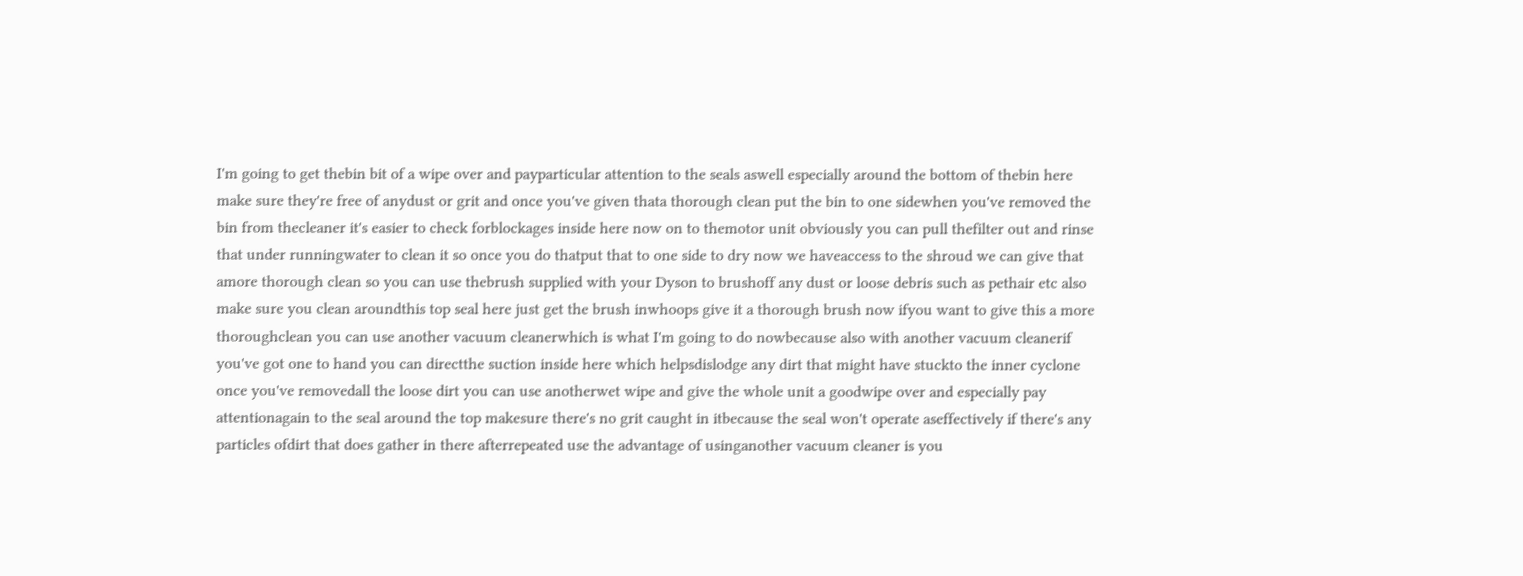I'm going to get thebin bit of a wipe over and payparticular attention to the seals aswell especially around the bottom of thebin here make sure they're free of anydust or grit and once you've given thata thorough clean put the bin to one sidewhen you've removed the bin from thecleaner it's easier to check forblockages inside here now on to themotor unit obviously you can pull thefilter out and rinse that under runningwater to clean it so once you do thatput that to one side to dry now we haveaccess to the shroud we can give that amore thorough clean so you can use thebrush supplied with your Dyson to brushoff any dust or loose debris such as pethair etc also make sure you clean aroundthis top seal here just get the brush inwhoops give it a thorough brush now ifyou want to give this a more thoroughclean you can use another vacuum cleanerwhich is what I'm going to do nowbecause also with another vacuum cleanerif you've got one to hand you can directthe suction inside here which helpsdislodge any dirt that might have stuckto the inner cyclone once you've removedall the loose dirt you can use anotherwet wipe and give the whole unit a goodwipe over and especially pay attentionagain to the seal around the top makesure there's no grit caught in itbecause the seal won't operate aseffectively if there's any particles ofdirt that does gather in there afterrepeated use the advantage of usinganother vacuum cleaner is you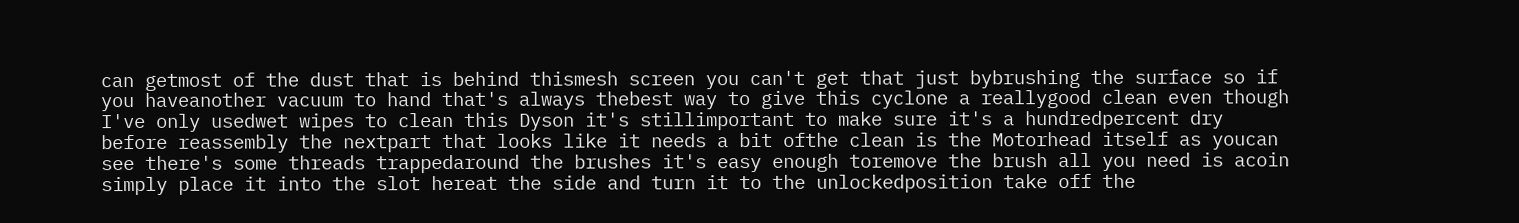can getmost of the dust that is behind thismesh screen you can't get that just bybrushing the surface so if you haveanother vacuum to hand that's always thebest way to give this cyclone a reallygood clean even though I've only usedwet wipes to clean this Dyson it's stillimportant to make sure it's a hundredpercent dry before reassembly the nextpart that looks like it needs a bit ofthe clean is the Motorhead itself as youcan see there's some threads trappedaround the brushes it's easy enough toremove the brush all you need is acoin simply place it into the slot hereat the side and turn it to the unlockedposition take off the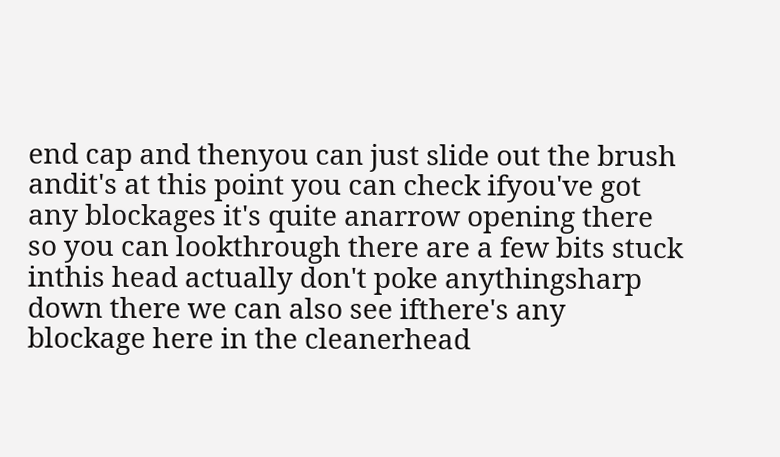end cap and thenyou can just slide out the brush andit's at this point you can check ifyou've got any blockages it's quite anarrow opening there so you can lookthrough there are a few bits stuck inthis head actually don't poke anythingsharp down there we can also see ifthere's any blockage here in the cleanerhead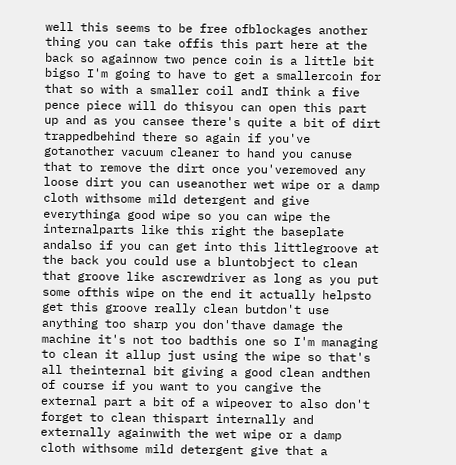well this seems to be free ofblockages another thing you can take offis this part here at the back so againnow two pence coin is a little bit bigso I'm going to have to get a smallercoin for that so with a smaller coil andI think a five pence piece will do thisyou can open this part up and as you cansee there's quite a bit of dirt trappedbehind there so again if you've gotanother vacuum cleaner to hand you canuse that to remove the dirt once you'veremoved any loose dirt you can useanother wet wipe or a damp cloth withsome mild detergent and give everythinga good wipe so you can wipe the internalparts like this right the baseplate andalso if you can get into this littlegroove at the back you could use a bluntobject to clean that groove like ascrewdriver as long as you put some ofthis wipe on the end it actually helpsto get this groove really clean butdon't use anything too sharp you don'thave damage the machine it's not too badthis one so I'm managing to clean it allup just using the wipe so that's all theinternal bit giving a good clean andthen of course if you want to you cangive the external part a bit of a wipeover to also don't forget to clean thispart internally and externally againwith the wet wipe or a damp cloth withsome mild detergent give that a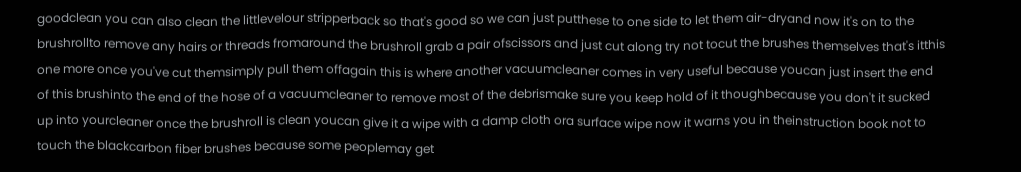goodclean you can also clean the littlevelour stripperback so that's good so we can just putthese to one side to let them air-dryand now it's on to the brushrollto remove any hairs or threads fromaround the brushroll grab a pair ofscissors and just cut along try not tocut the brushes themselves that's itthis one more once you've cut themsimply pull them offagain this is where another vacuumcleaner comes in very useful because youcan just insert the end of this brushinto the end of the hose of a vacuumcleaner to remove most of the debrismake sure you keep hold of it thoughbecause you don't it sucked up into yourcleaner once the brushroll is clean youcan give it a wipe with a damp cloth ora surface wipe now it warns you in theinstruction book not to touch the blackcarbon fiber brushes because some peoplemay get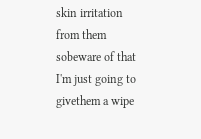skin irritation from them sobeware of that I'm just going to givethem a wipe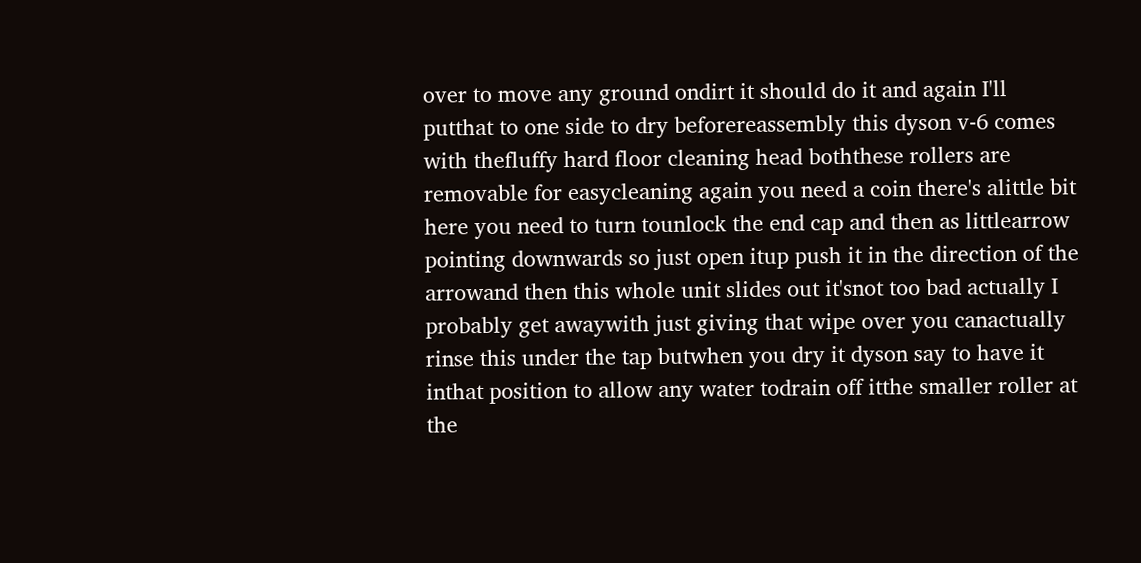over to move any ground ondirt it should do it and again I'll putthat to one side to dry beforereassembly this dyson v-6 comes with thefluffy hard floor cleaning head boththese rollers are removable for easycleaning again you need a coin there's alittle bit here you need to turn tounlock the end cap and then as littlearrow pointing downwards so just open itup push it in the direction of the arrowand then this whole unit slides out it'snot too bad actually I probably get awaywith just giving that wipe over you canactually rinse this under the tap butwhen you dry it dyson say to have it inthat position to allow any water todrain off itthe smaller roller at the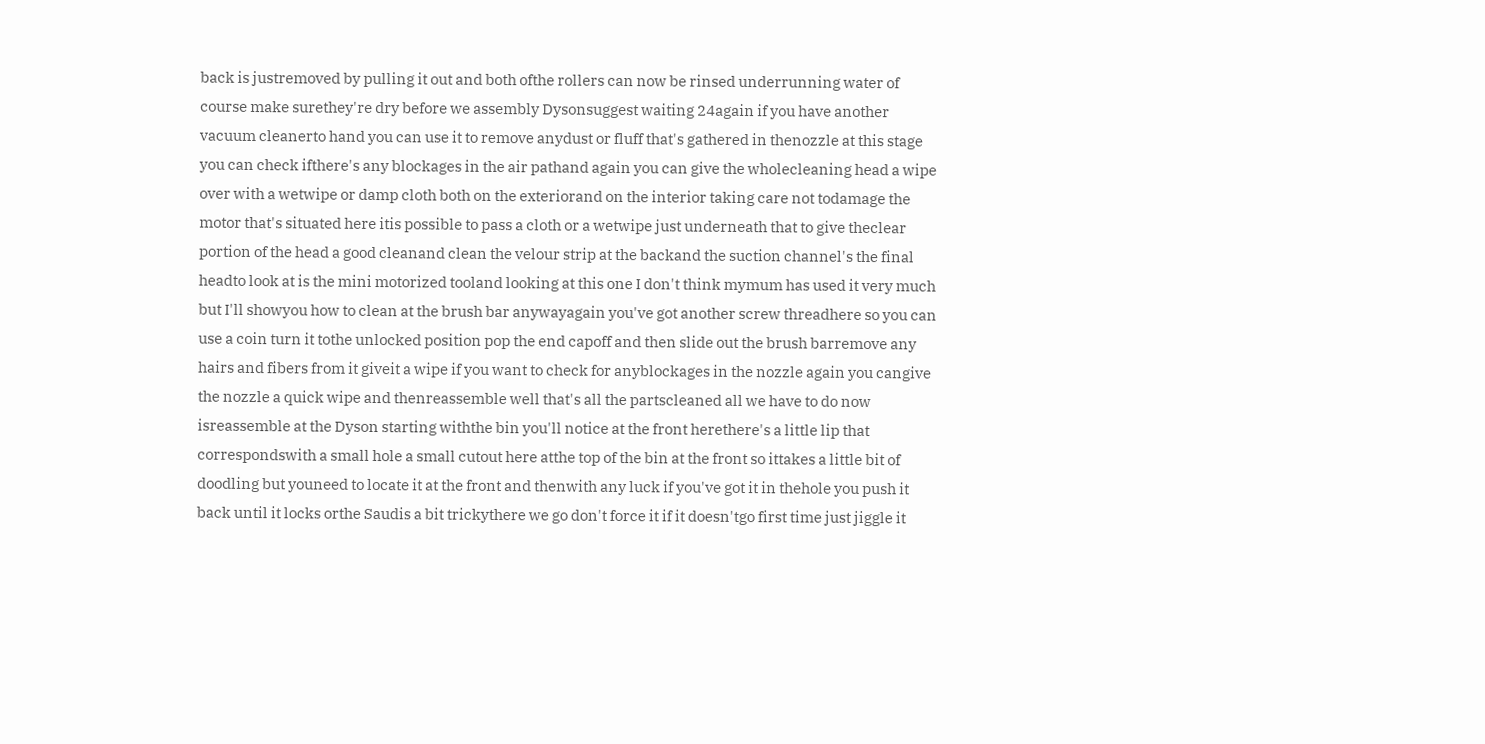back is justremoved by pulling it out and both ofthe rollers can now be rinsed underrunning water of course make surethey're dry before we assembly Dysonsuggest waiting 24again if you have another vacuum cleanerto hand you can use it to remove anydust or fluff that's gathered in thenozzle at this stage you can check ifthere's any blockages in the air pathand again you can give the wholecleaning head a wipe over with a wetwipe or damp cloth both on the exteriorand on the interior taking care not todamage the motor that's situated here itis possible to pass a cloth or a wetwipe just underneath that to give theclear portion of the head a good cleanand clean the velour strip at the backand the suction channel's the final headto look at is the mini motorized tooland looking at this one I don't think mymum has used it very much but I'll showyou how to clean at the brush bar anywayagain you've got another screw threadhere so you can use a coin turn it tothe unlocked position pop the end capoff and then slide out the brush barremove any hairs and fibers from it giveit a wipe if you want to check for anyblockages in the nozzle again you cangive the nozzle a quick wipe and thenreassemble well that's all the partscleaned all we have to do now isreassemble at the Dyson starting withthe bin you'll notice at the front herethere's a little lip that correspondswith a small hole a small cutout here atthe top of the bin at the front so ittakes a little bit of doodling but youneed to locate it at the front and thenwith any luck if you've got it in thehole you push it back until it locks orthe Saudis a bit trickythere we go don't force it if it doesn'tgo first time just jiggle it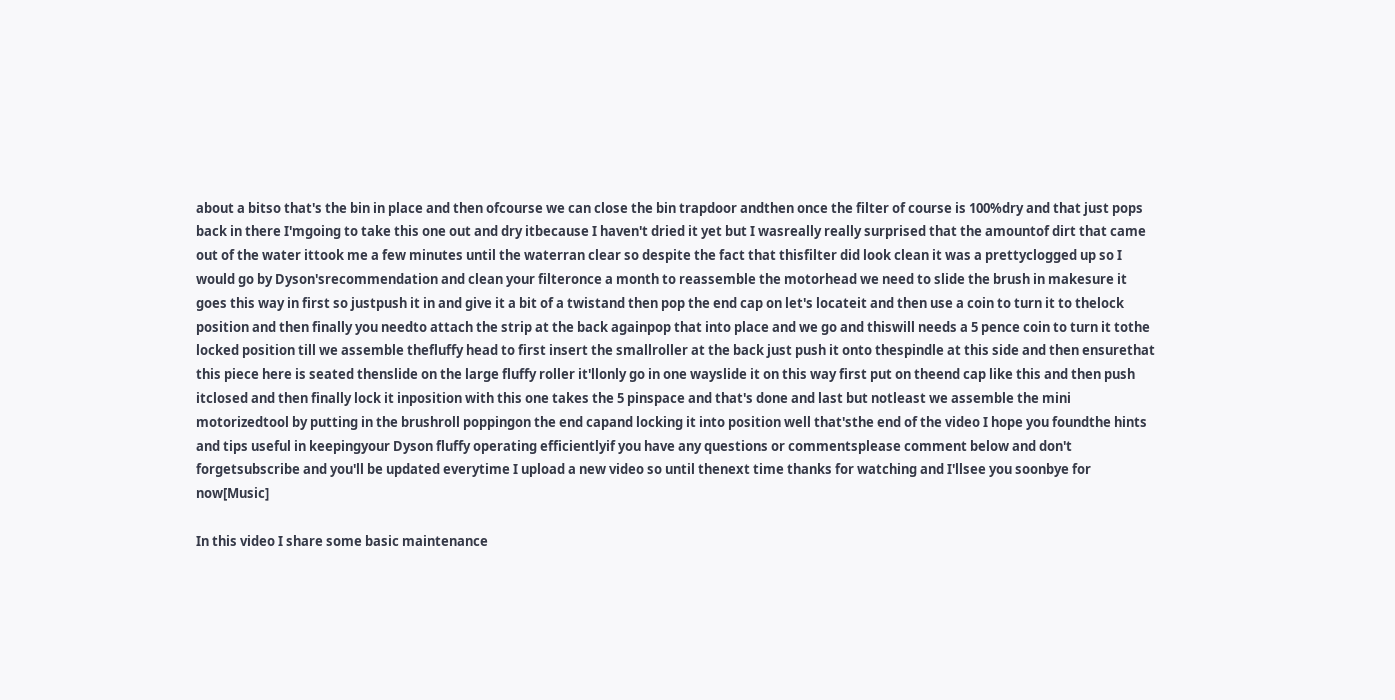about a bitso that's the bin in place and then ofcourse we can close the bin trapdoor andthen once the filter of course is 100%dry and that just pops back in there I'mgoing to take this one out and dry itbecause I haven't dried it yet but I wasreally really surprised that the amountof dirt that came out of the water ittook me a few minutes until the waterran clear so despite the fact that thisfilter did look clean it was a prettyclogged up so I would go by Dyson'srecommendation and clean your filteronce a month to reassemble the motorhead we need to slide the brush in makesure it goes this way in first so justpush it in and give it a bit of a twistand then pop the end cap on let's locateit and then use a coin to turn it to thelock position and then finally you needto attach the strip at the back againpop that into place and we go and thiswill needs a 5 pence coin to turn it tothe locked position till we assemble thefluffy head to first insert the smallroller at the back just push it onto thespindle at this side and then ensurethat this piece here is seated thenslide on the large fluffy roller it'llonly go in one wayslide it on this way first put on theend cap like this and then push itclosed and then finally lock it inposition with this one takes the 5 pinspace and that's done and last but notleast we assemble the mini motorizedtool by putting in the brushroll poppingon the end capand locking it into position well that'sthe end of the video I hope you foundthe hints and tips useful in keepingyour Dyson fluffy operating efficientlyif you have any questions or commentsplease comment below and don't forgetsubscribe and you'll be updated everytime I upload a new video so until thenext time thanks for watching and I'llsee you soonbye for now[Music]

In this video I share some basic maintenance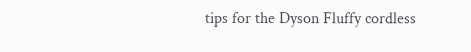tips for the Dyson Fluffy cordless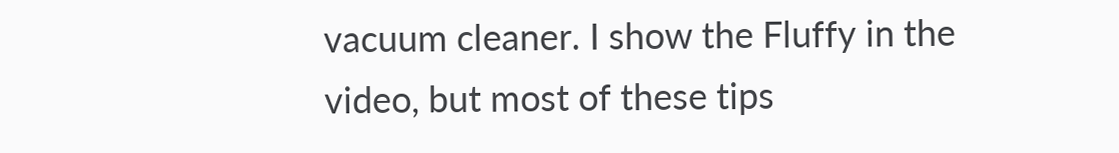vacuum cleaner. I show the Fluffy in the video, but most of these tips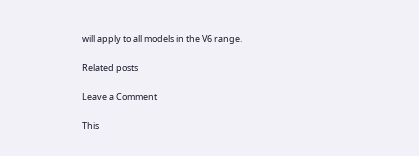will apply to all models in the V6 range.

Related posts

Leave a Comment

This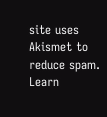site uses Akismet to reduce spam. Learn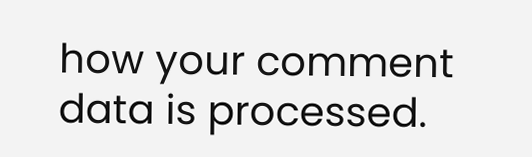how your comment data is processed.